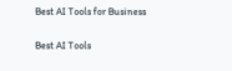Best AI Tools for Business

Best AI Tools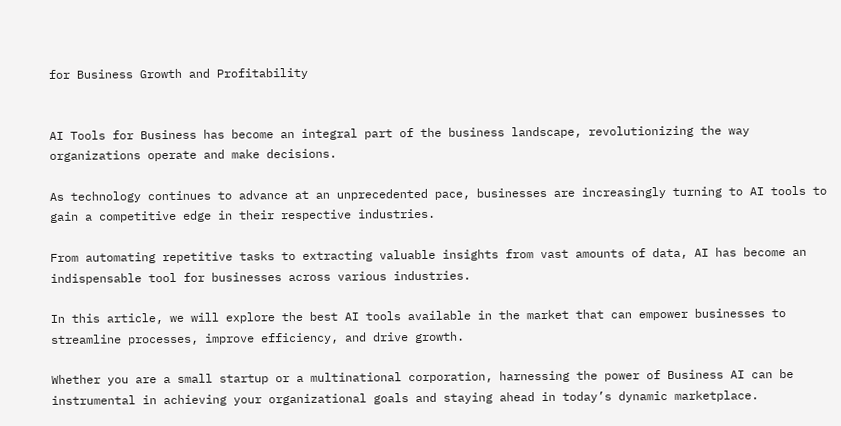for Business Growth and Profitability


AI Tools for Business has become an integral part of the business landscape, revolutionizing the way organizations operate and make decisions.

As technology continues to advance at an unprecedented pace, businesses are increasingly turning to AI tools to gain a competitive edge in their respective industries.

From automating repetitive tasks to extracting valuable insights from vast amounts of data, AI has become an indispensable tool for businesses across various industries.

In this article, we will explore the best AI tools available in the market that can empower businesses to streamline processes, improve efficiency, and drive growth.

Whether you are a small startup or a multinational corporation, harnessing the power of Business AI can be instrumental in achieving your organizational goals and staying ahead in today’s dynamic marketplace.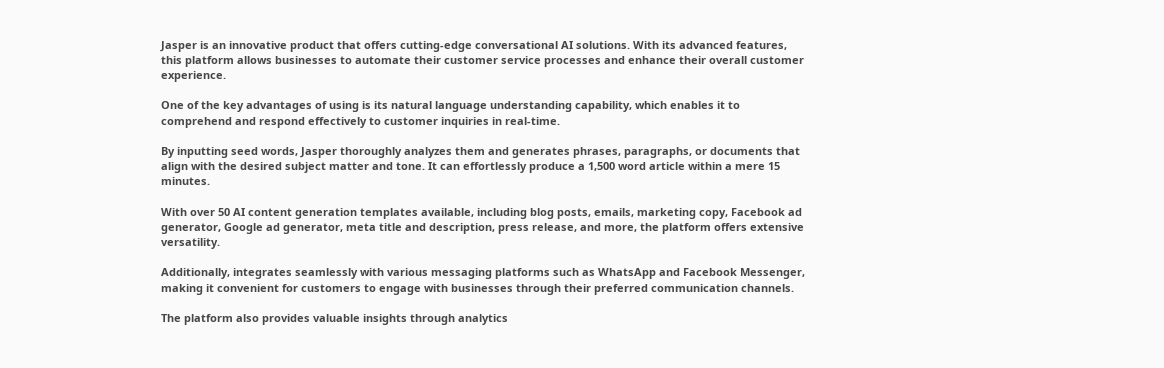Jasper is an innovative product that offers cutting-edge conversational AI solutions. With its advanced features, this platform allows businesses to automate their customer service processes and enhance their overall customer experience.

One of the key advantages of using is its natural language understanding capability, which enables it to comprehend and respond effectively to customer inquiries in real-time.

By inputting seed words, Jasper thoroughly analyzes them and generates phrases, paragraphs, or documents that align with the desired subject matter and tone. It can effortlessly produce a 1,500 word article within a mere 15 minutes.

With over 50 AI content generation templates available, including blog posts, emails, marketing copy, Facebook ad generator, Google ad generator, meta title and description, press release, and more, the platform offers extensive versatility.

Additionally, integrates seamlessly with various messaging platforms such as WhatsApp and Facebook Messenger, making it convenient for customers to engage with businesses through their preferred communication channels.

The platform also provides valuable insights through analytics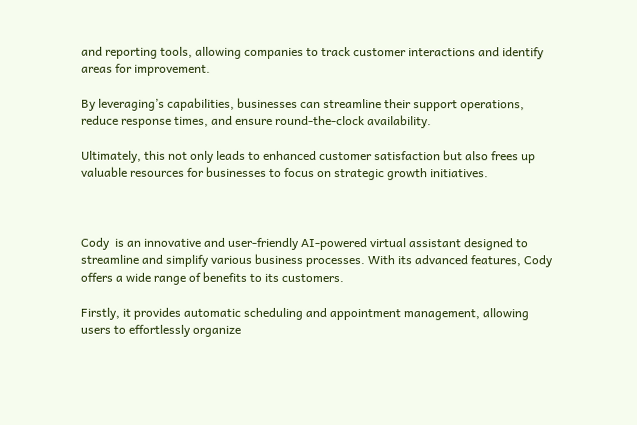and reporting tools, allowing companies to track customer interactions and identify areas for improvement.

By leveraging’s capabilities, businesses can streamline their support operations, reduce response times, and ensure round-the-clock availability.

Ultimately, this not only leads to enhanced customer satisfaction but also frees up valuable resources for businesses to focus on strategic growth initiatives.



Cody  is an innovative and user-friendly AI-powered virtual assistant designed to streamline and simplify various business processes. With its advanced features, Cody offers a wide range of benefits to its customers.

Firstly, it provides automatic scheduling and appointment management, allowing users to effortlessly organize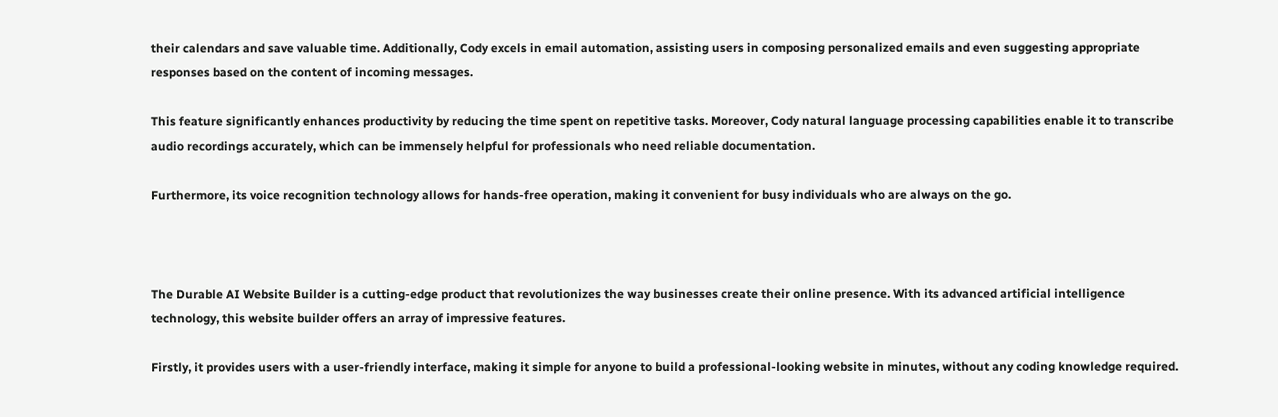their calendars and save valuable time. Additionally, Cody excels in email automation, assisting users in composing personalized emails and even suggesting appropriate responses based on the content of incoming messages.

This feature significantly enhances productivity by reducing the time spent on repetitive tasks. Moreover, Cody natural language processing capabilities enable it to transcribe audio recordings accurately, which can be immensely helpful for professionals who need reliable documentation.

Furthermore, its voice recognition technology allows for hands-free operation, making it convenient for busy individuals who are always on the go.



The Durable AI Website Builder is a cutting-edge product that revolutionizes the way businesses create their online presence. With its advanced artificial intelligence technology, this website builder offers an array of impressive features.

Firstly, it provides users with a user-friendly interface, making it simple for anyone to build a professional-looking website in minutes, without any coding knowledge required.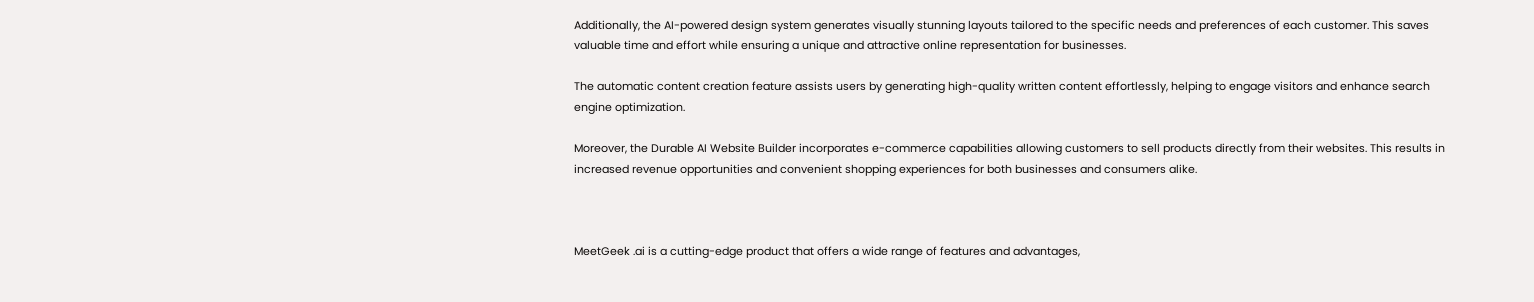Additionally, the AI-powered design system generates visually stunning layouts tailored to the specific needs and preferences of each customer. This saves valuable time and effort while ensuring a unique and attractive online representation for businesses.

The automatic content creation feature assists users by generating high-quality written content effortlessly, helping to engage visitors and enhance search engine optimization.

Moreover, the Durable AI Website Builder incorporates e-commerce capabilities allowing customers to sell products directly from their websites. This results in increased revenue opportunities and convenient shopping experiences for both businesses and consumers alike.



MeetGeek .ai is a cutting-edge product that offers a wide range of features and advantages,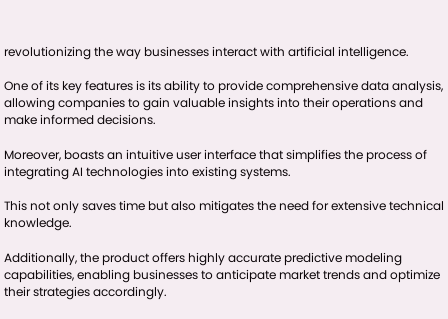revolutionizing the way businesses interact with artificial intelligence.

One of its key features is its ability to provide comprehensive data analysis, allowing companies to gain valuable insights into their operations and make informed decisions.

Moreover, boasts an intuitive user interface that simplifies the process of integrating AI technologies into existing systems.

This not only saves time but also mitigates the need for extensive technical knowledge.

Additionally, the product offers highly accurate predictive modeling capabilities, enabling businesses to anticipate market trends and optimize their strategies accordingly.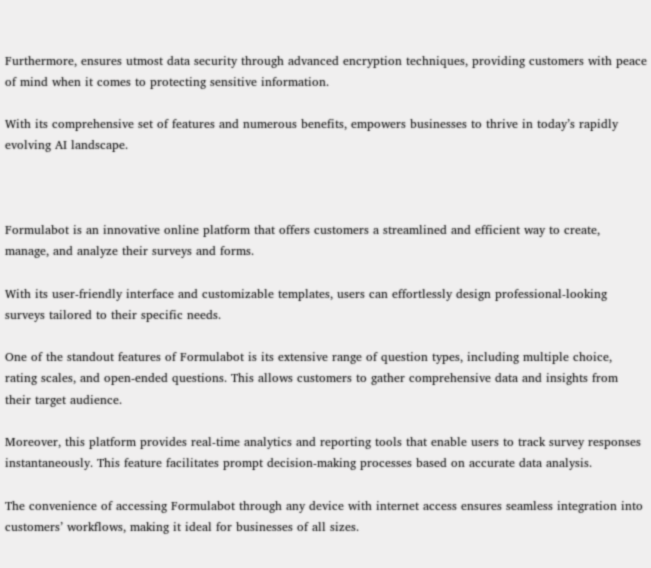Furthermore, ensures utmost data security through advanced encryption techniques, providing customers with peace of mind when it comes to protecting sensitive information.

With its comprehensive set of features and numerous benefits, empowers businesses to thrive in today’s rapidly evolving AI landscape.



Formulabot is an innovative online platform that offers customers a streamlined and efficient way to create, manage, and analyze their surveys and forms.

With its user-friendly interface and customizable templates, users can effortlessly design professional-looking surveys tailored to their specific needs.

One of the standout features of Formulabot is its extensive range of question types, including multiple choice, rating scales, and open-ended questions. This allows customers to gather comprehensive data and insights from their target audience.

Moreover, this platform provides real-time analytics and reporting tools that enable users to track survey responses instantaneously. This feature facilitates prompt decision-making processes based on accurate data analysis.

The convenience of accessing Formulabot through any device with internet access ensures seamless integration into customers’ workflows, making it ideal for businesses of all sizes.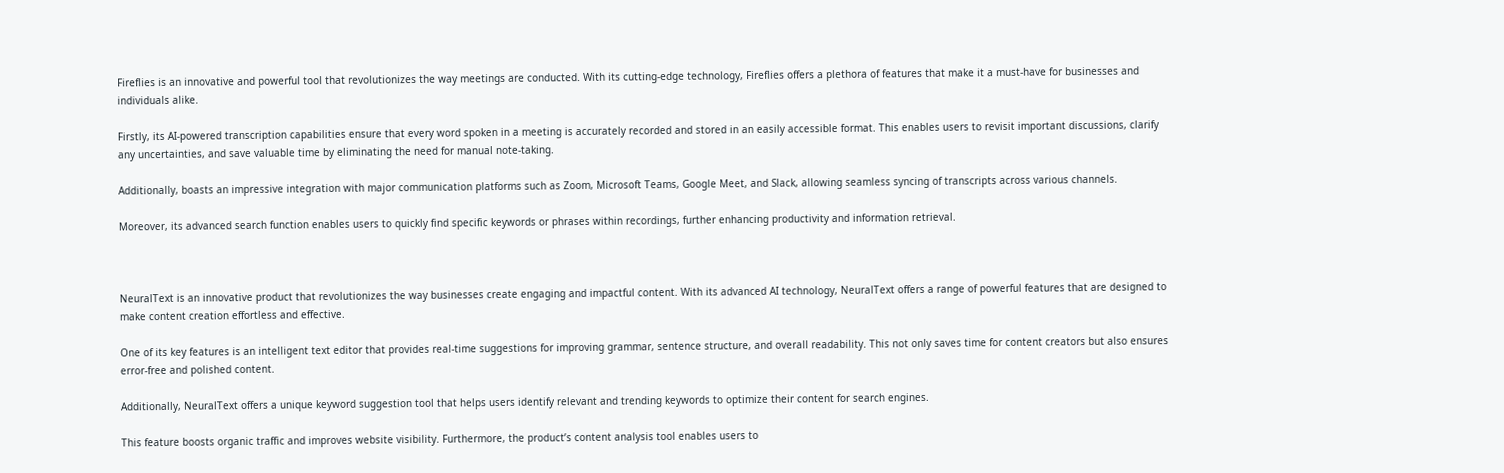Fireflies is an innovative and powerful tool that revolutionizes the way meetings are conducted. With its cutting-edge technology, Fireflies offers a plethora of features that make it a must-have for businesses and individuals alike.

Firstly, its AI-powered transcription capabilities ensure that every word spoken in a meeting is accurately recorded and stored in an easily accessible format. This enables users to revisit important discussions, clarify any uncertainties, and save valuable time by eliminating the need for manual note-taking.

Additionally, boasts an impressive integration with major communication platforms such as Zoom, Microsoft Teams, Google Meet, and Slack, allowing seamless syncing of transcripts across various channels.

Moreover, its advanced search function enables users to quickly find specific keywords or phrases within recordings, further enhancing productivity and information retrieval.



NeuralText is an innovative product that revolutionizes the way businesses create engaging and impactful content. With its advanced AI technology, NeuralText offers a range of powerful features that are designed to make content creation effortless and effective.

One of its key features is an intelligent text editor that provides real-time suggestions for improving grammar, sentence structure, and overall readability. This not only saves time for content creators but also ensures error-free and polished content.

Additionally, NeuralText offers a unique keyword suggestion tool that helps users identify relevant and trending keywords to optimize their content for search engines.

This feature boosts organic traffic and improves website visibility. Furthermore, the product’s content analysis tool enables users to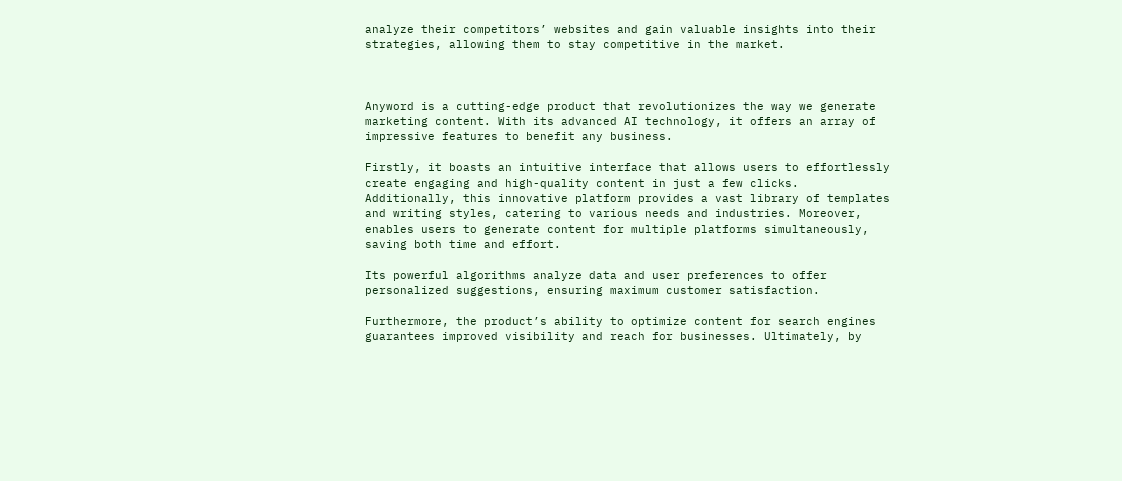analyze their competitors’ websites and gain valuable insights into their strategies, allowing them to stay competitive in the market.



Anyword is a cutting-edge product that revolutionizes the way we generate marketing content. With its advanced AI technology, it offers an array of impressive features to benefit any business.

Firstly, it boasts an intuitive interface that allows users to effortlessly create engaging and high-quality content in just a few clicks. Additionally, this innovative platform provides a vast library of templates and writing styles, catering to various needs and industries. Moreover, enables users to generate content for multiple platforms simultaneously, saving both time and effort.

Its powerful algorithms analyze data and user preferences to offer personalized suggestions, ensuring maximum customer satisfaction.

Furthermore, the product’s ability to optimize content for search engines guarantees improved visibility and reach for businesses. Ultimately, by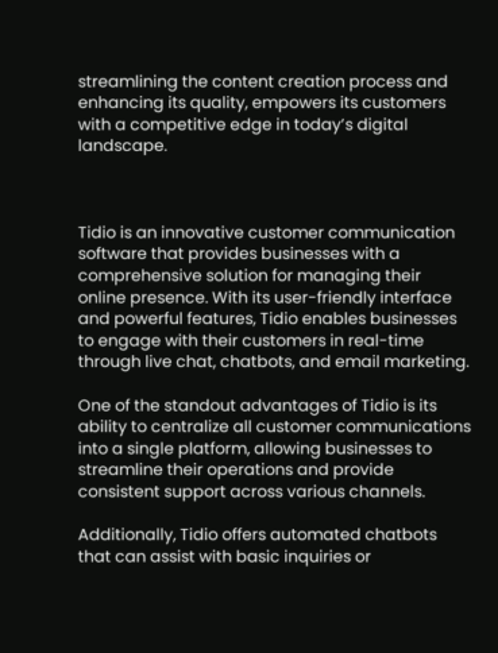streamlining the content creation process and enhancing its quality, empowers its customers with a competitive edge in today’s digital landscape.



Tidio is an innovative customer communication software that provides businesses with a comprehensive solution for managing their online presence. With its user-friendly interface and powerful features, Tidio enables businesses to engage with their customers in real-time through live chat, chatbots, and email marketing.

One of the standout advantages of Tidio is its ability to centralize all customer communications into a single platform, allowing businesses to streamline their operations and provide consistent support across various channels.

Additionally, Tidio offers automated chatbots that can assist with basic inquiries or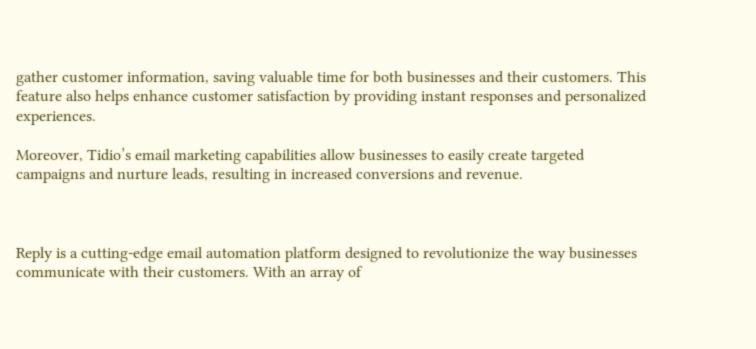gather customer information, saving valuable time for both businesses and their customers. This feature also helps enhance customer satisfaction by providing instant responses and personalized experiences.

Moreover, Tidio’s email marketing capabilities allow businesses to easily create targeted campaigns and nurture leads, resulting in increased conversions and revenue.



Reply is a cutting-edge email automation platform designed to revolutionize the way businesses communicate with their customers. With an array of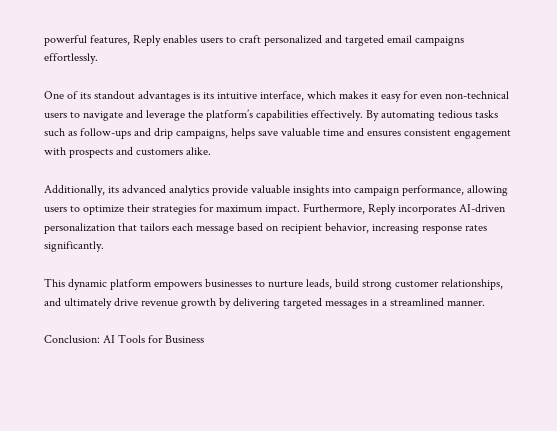powerful features, Reply enables users to craft personalized and targeted email campaigns effortlessly.

One of its standout advantages is its intuitive interface, which makes it easy for even non-technical users to navigate and leverage the platform’s capabilities effectively. By automating tedious tasks such as follow-ups and drip campaigns, helps save valuable time and ensures consistent engagement with prospects and customers alike.

Additionally, its advanced analytics provide valuable insights into campaign performance, allowing users to optimize their strategies for maximum impact. Furthermore, Reply incorporates AI-driven personalization that tailors each message based on recipient behavior, increasing response rates significantly.

This dynamic platform empowers businesses to nurture leads, build strong customer relationships, and ultimately drive revenue growth by delivering targeted messages in a streamlined manner.

Conclusion: AI Tools for Business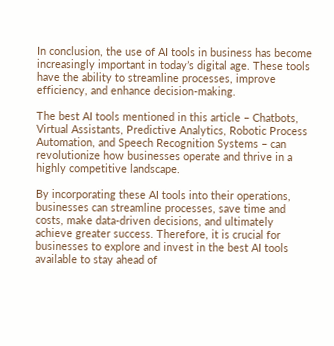In conclusion, the use of AI tools in business has become increasingly important in today’s digital age. These tools have the ability to streamline processes, improve efficiency, and enhance decision-making.

The best AI tools mentioned in this article – Chatbots, Virtual Assistants, Predictive Analytics, Robotic Process Automation, and Speech Recognition Systems – can revolutionize how businesses operate and thrive in a highly competitive landscape.

By incorporating these AI tools into their operations, businesses can streamline processes, save time and costs, make data-driven decisions, and ultimately achieve greater success. Therefore, it is crucial for businesses to explore and invest in the best AI tools available to stay ahead of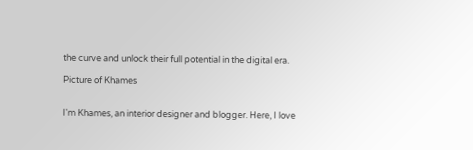the curve and unlock their full potential in the digital era.

Picture of Khames


I'm Khames, an interior designer and blogger. Here, I love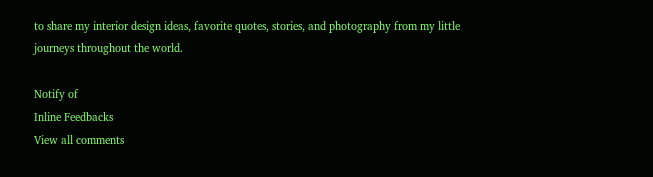to share my interior design ideas, favorite quotes, stories, and photography from my little journeys throughout the world.

Notify of
Inline Feedbacks
View all comments